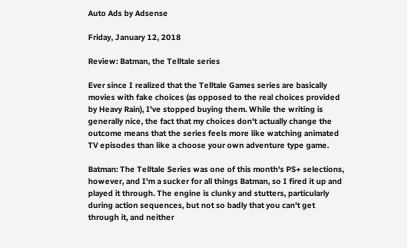Auto Ads by Adsense

Friday, January 12, 2018

Review: Batman, the Telltale series

Ever since I realized that the Telltale Games series are basically movies with fake choices (as opposed to the real choices provided by Heavy Rain), I've stopped buying them. While the writing is generally nice, the fact that my choices don't actually change the outcome means that the series feels more like watching animated TV episodes than like a choose your own adventure type game.

Batman: The Telltale Series was one of this month's PS+ selections, however, and I'm a sucker for all things Batman, so I fired it up and played it through. The engine is clunky and stutters, particularly during action sequences, but not so badly that you can't get through it, and neither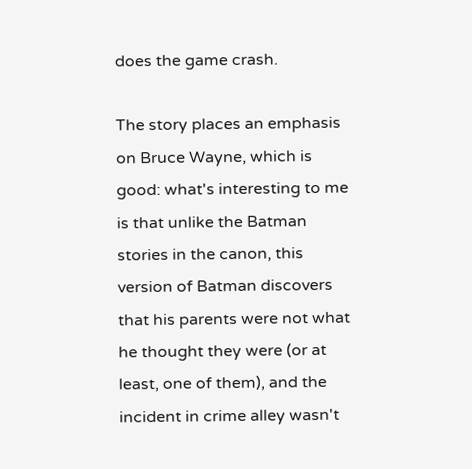does the game crash.

The story places an emphasis on Bruce Wayne, which is good: what's interesting to me is that unlike the Batman stories in the canon, this version of Batman discovers that his parents were not what he thought they were (or at least, one of them), and the incident in crime alley wasn't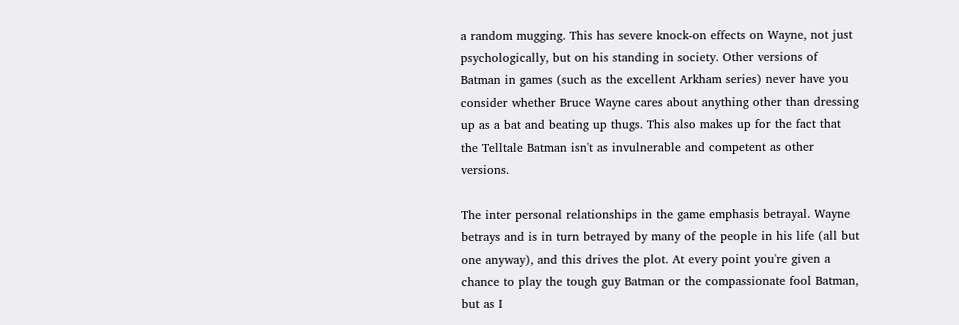a random mugging. This has severe knock-on effects on Wayne, not just psychologically, but on his standing in society. Other versions of Batman in games (such as the excellent Arkham series) never have you consider whether Bruce Wayne cares about anything other than dressing up as a bat and beating up thugs. This also makes up for the fact that the Telltale Batman isn't as invulnerable and competent as other versions.

The inter personal relationships in the game emphasis betrayal. Wayne betrays and is in turn betrayed by many of the people in his life (all but one anyway), and this drives the plot. At every point you're given a chance to play the tough guy Batman or the compassionate fool Batman, but as I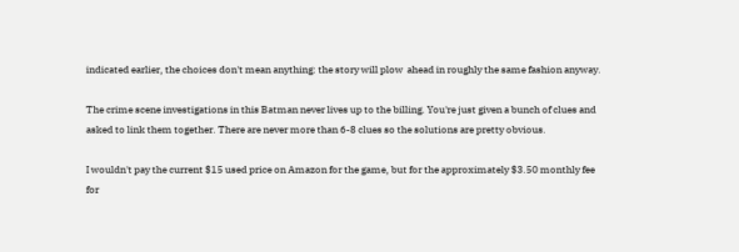indicated earlier, the choices don't mean anything: the story will plow  ahead in roughly the same fashion anyway.

The crime scene investigations in this Batman never lives up to the billing. You're just given a bunch of clues and asked to link them together. There are never more than 6-8 clues so the solutions are pretty obvious.

I wouldn't pay the current $15 used price on Amazon for the game, but for the approximately $3.50 monthly fee for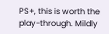PS+, this is worth the play-through. Mildly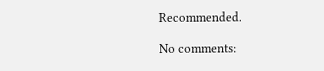Recommended.

No comments: